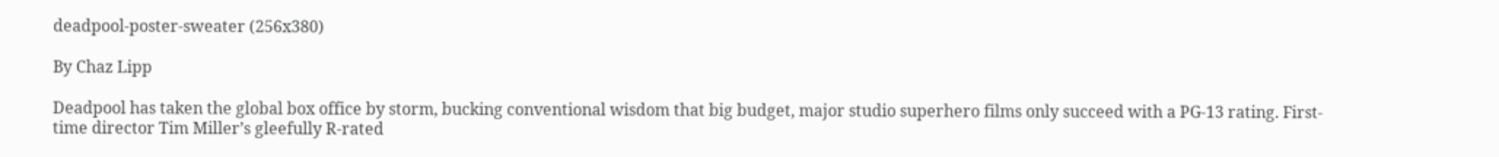deadpool-poster-sweater (256x380)

By Chaz Lipp

Deadpool has taken the global box office by storm, bucking conventional wisdom that big budget, major studio superhero films only succeed with a PG-13 rating. First-time director Tim Miller’s gleefully R-rated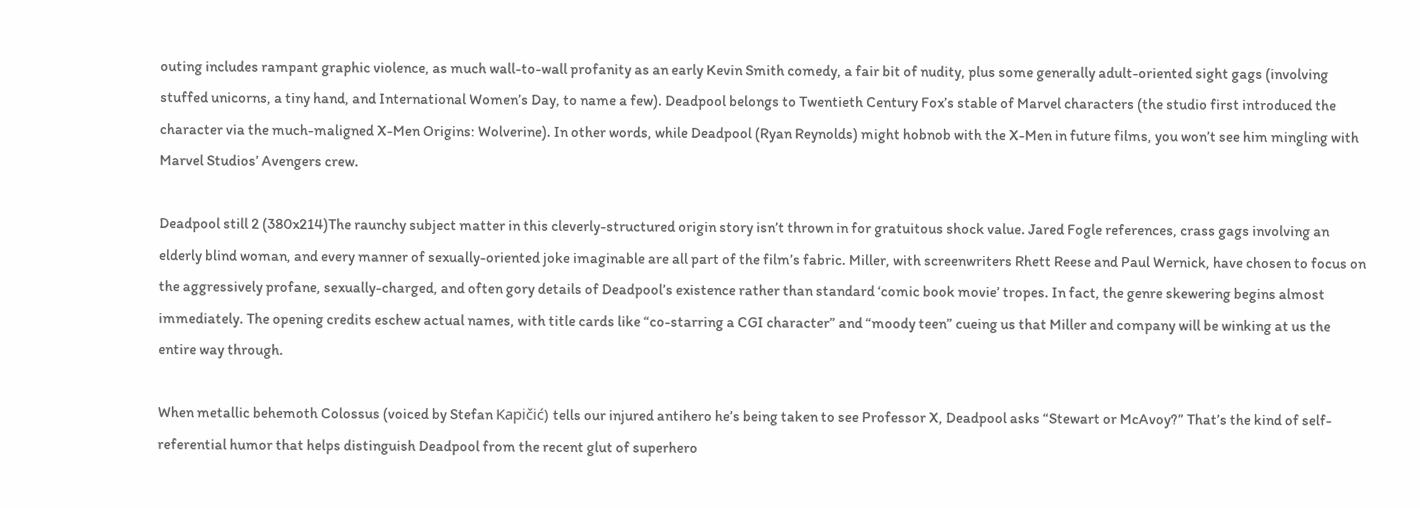outing includes rampant graphic violence, as much wall-to-wall profanity as an early Kevin Smith comedy, a fair bit of nudity, plus some generally adult-oriented sight gags (involving stuffed unicorns, a tiny hand, and International Women’s Day, to name a few). Deadpool belongs to Twentieth Century Fox’s stable of Marvel characters (the studio first introduced the character via the much-maligned X-Men Origins: Wolverine). In other words, while Deadpool (Ryan Reynolds) might hobnob with the X-Men in future films, you won’t see him mingling with Marvel Studios’ Avengers crew.

Deadpool still 2 (380x214)The raunchy subject matter in this cleverly-structured origin story isn’t thrown in for gratuitous shock value. Jared Fogle references, crass gags involving an elderly blind woman, and every manner of sexually-oriented joke imaginable are all part of the film’s fabric. Miller, with screenwriters Rhett Reese and Paul Wernick, have chosen to focus on the aggressively profane, sexually-charged, and often gory details of Deadpool’s existence rather than standard ‘comic book movie’ tropes. In fact, the genre skewering begins almost immediately. The opening credits eschew actual names, with title cards like “co-starring a CGI character” and “moody teen” cueing us that Miller and company will be winking at us the entire way through.

When metallic behemoth Colossus (voiced by Stefan Kapičić) tells our injured antihero he’s being taken to see Professor X, Deadpool asks “Stewart or McAvoy?” That’s the kind of self-referential humor that helps distinguish Deadpool from the recent glut of superhero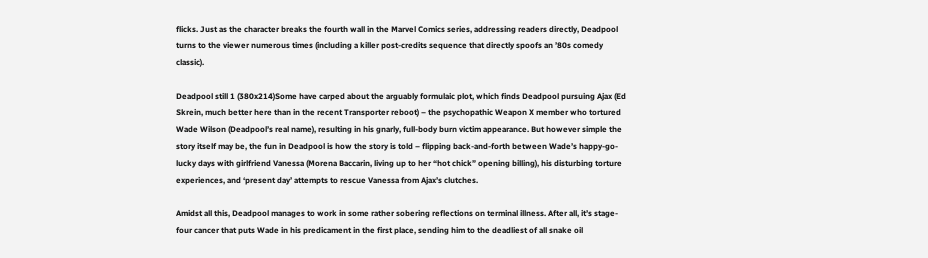flicks. Just as the character breaks the fourth wall in the Marvel Comics series, addressing readers directly, Deadpool turns to the viewer numerous times (including a killer post-credits sequence that directly spoofs an ’80s comedy classic).

Deadpool still 1 (380x214)Some have carped about the arguably formulaic plot, which finds Deadpool pursuing Ajax (Ed Skrein, much better here than in the recent Transporter reboot) – the psychopathic Weapon X member who tortured Wade Wilson (Deadpool’s real name), resulting in his gnarly, full-body burn victim appearance. But however simple the story itself may be, the fun in Deadpool is how the story is told – flipping back-and-forth between Wade’s happy-go-lucky days with girlfriend Vanessa (Morena Baccarin, living up to her “hot chick” opening billing), his disturbing torture experiences, and ‘present day’ attempts to rescue Vanessa from Ajax’s clutches.

Amidst all this, Deadpool manages to work in some rather sobering reflections on terminal illness. After all, it’s stage-four cancer that puts Wade in his predicament in the first place, sending him to the deadliest of all snake oil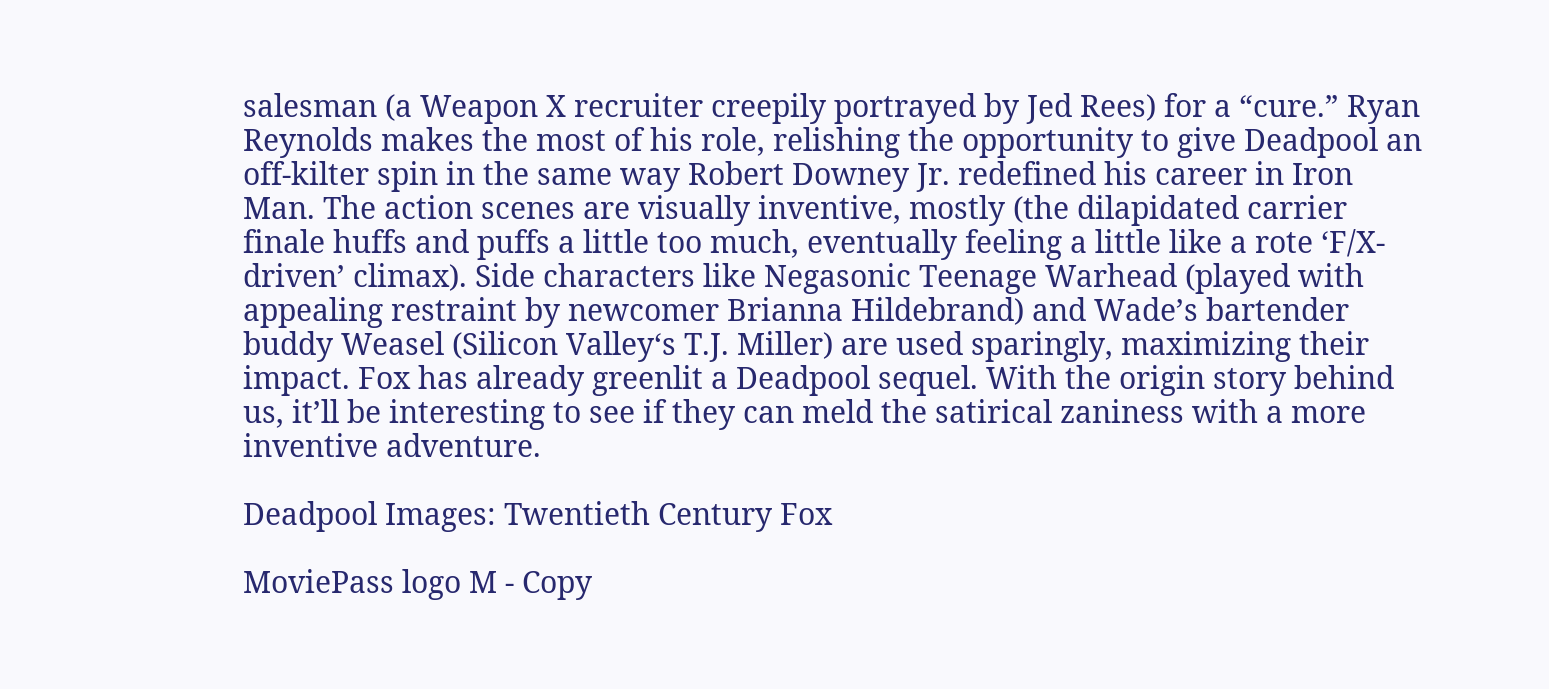salesman (a Weapon X recruiter creepily portrayed by Jed Rees) for a “cure.” Ryan Reynolds makes the most of his role, relishing the opportunity to give Deadpool an off-kilter spin in the same way Robert Downey Jr. redefined his career in Iron Man. The action scenes are visually inventive, mostly (the dilapidated carrier finale huffs and puffs a little too much, eventually feeling a little like a rote ‘F/X-driven’ climax). Side characters like Negasonic Teenage Warhead (played with appealing restraint by newcomer Brianna Hildebrand) and Wade’s bartender buddy Weasel (Silicon Valley‘s T.J. Miller) are used sparingly, maximizing their impact. Fox has already greenlit a Deadpool sequel. With the origin story behind us, it’ll be interesting to see if they can meld the satirical zaniness with a more inventive adventure.

Deadpool Images: Twentieth Century Fox

MoviePass logo M - Copy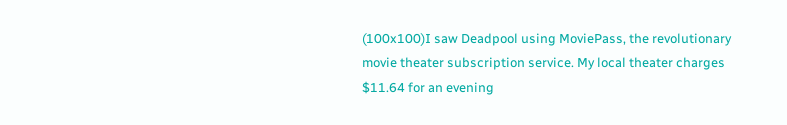(100x100)I saw Deadpool using MoviePass, the revolutionary movie theater subscription service. My local theater charges $11.64 for an evening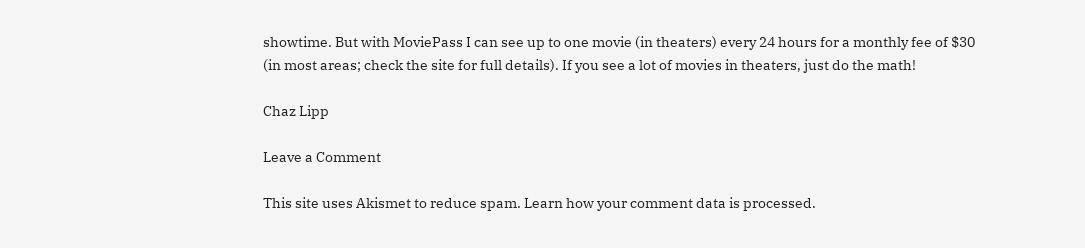showtime. But with MoviePass I can see up to one movie (in theaters) every 24 hours for a monthly fee of $30 (in most areas; check the site for full details). If you see a lot of movies in theaters, just do the math!

Chaz Lipp

Leave a Comment

This site uses Akismet to reduce spam. Learn how your comment data is processed.